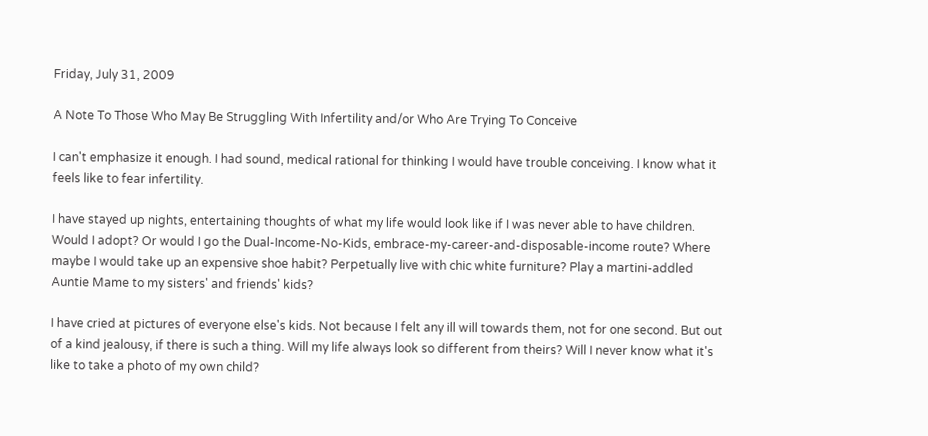Friday, July 31, 2009

A Note To Those Who May Be Struggling With Infertility and/or Who Are Trying To Conceive

I can't emphasize it enough. I had sound, medical rational for thinking I would have trouble conceiving. I know what it feels like to fear infertility.

I have stayed up nights, entertaining thoughts of what my life would look like if I was never able to have children. Would I adopt? Or would I go the Dual-Income-No-Kids, embrace-my-career-and-disposable-income route? Where maybe I would take up an expensive shoe habit? Perpetually live with chic white furniture? Play a martini-addled Auntie Mame to my sisters' and friends' kids?

I have cried at pictures of everyone else's kids. Not because I felt any ill will towards them, not for one second. But out of a kind jealousy, if there is such a thing. Will my life always look so different from theirs? Will I never know what it's like to take a photo of my own child?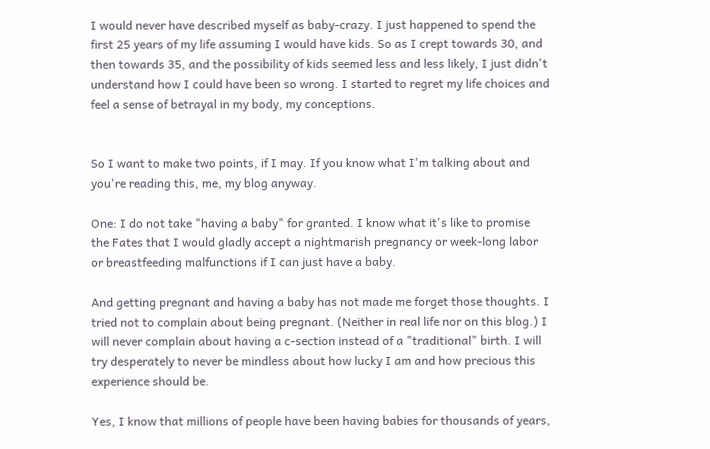I would never have described myself as baby-crazy. I just happened to spend the first 25 years of my life assuming I would have kids. So as I crept towards 30, and then towards 35, and the possibility of kids seemed less and less likely, I just didn't understand how I could have been so wrong. I started to regret my life choices and feel a sense of betrayal in my body, my conceptions.


So I want to make two points, if I may. If you know what I'm talking about and you're reading this, me, my blog anyway.

One: I do not take "having a baby" for granted. I know what it's like to promise the Fates that I would gladly accept a nightmarish pregnancy or week-long labor or breastfeeding malfunctions if I can just have a baby.

And getting pregnant and having a baby has not made me forget those thoughts. I tried not to complain about being pregnant. (Neither in real life nor on this blog.) I will never complain about having a c-section instead of a "traditional" birth. I will try desperately to never be mindless about how lucky I am and how precious this experience should be.

Yes, I know that millions of people have been having babies for thousands of years,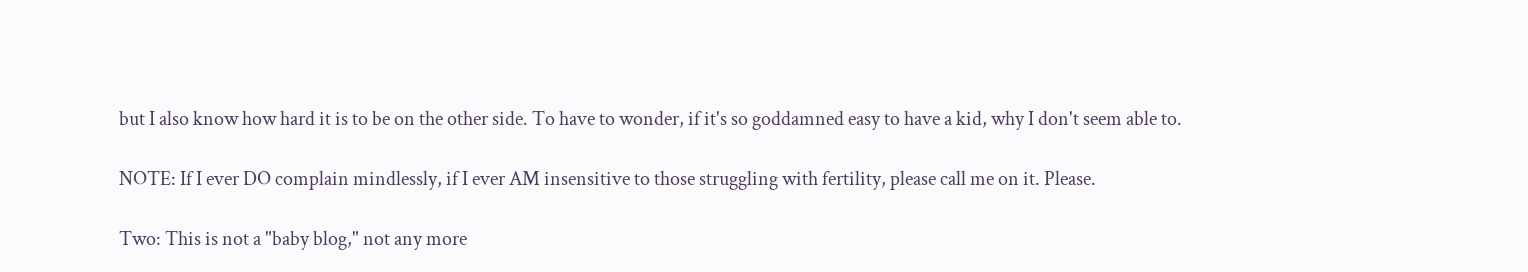but I also know how hard it is to be on the other side. To have to wonder, if it's so goddamned easy to have a kid, why I don't seem able to.

NOTE: If I ever DO complain mindlessly, if I ever AM insensitive to those struggling with fertility, please call me on it. Please.

Two: This is not a "baby blog," not any more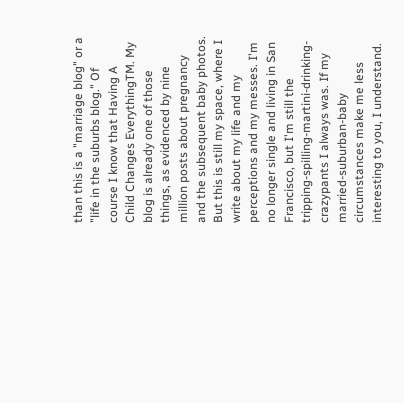than this is a "marriage blog" or a "life in the suburbs blog." Of course I know that Having A Child Changes EverythingTM. My blog is already one of those things, as evidenced by nine million posts about pregnancy and the subsequent baby photos. But this is still my space, where I write about my life and my perceptions and my messes. I'm no longer single and living in San Francisco, but I'm still the tripping-spilling-martini-drinking-crazypants I always was. If my married-suburban-baby circumstances make me less interesting to you, I understand.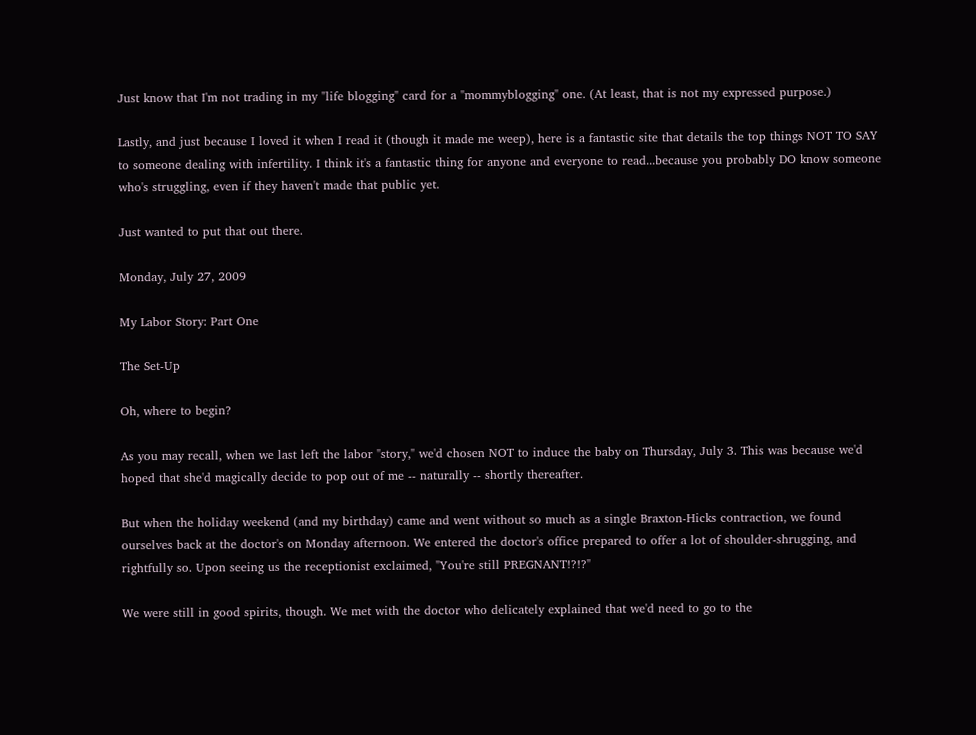Just know that I'm not trading in my "life blogging" card for a "mommyblogging" one. (At least, that is not my expressed purpose.)

Lastly, and just because I loved it when I read it (though it made me weep), here is a fantastic site that details the top things NOT TO SAY to someone dealing with infertility. I think it's a fantastic thing for anyone and everyone to read...because you probably DO know someone who's struggling, even if they haven't made that public yet.

Just wanted to put that out there.

Monday, July 27, 2009

My Labor Story: Part One

The Set-Up

Oh, where to begin?

As you may recall, when we last left the labor "story," we'd chosen NOT to induce the baby on Thursday, July 3. This was because we'd hoped that she'd magically decide to pop out of me -- naturally -- shortly thereafter.

But when the holiday weekend (and my birthday) came and went without so much as a single Braxton-Hicks contraction, we found ourselves back at the doctor's on Monday afternoon. We entered the doctor's office prepared to offer a lot of shoulder-shrugging, and rightfully so. Upon seeing us the receptionist exclaimed, "You're still PREGNANT!?!?"

We were still in good spirits, though. We met with the doctor who delicately explained that we'd need to go to the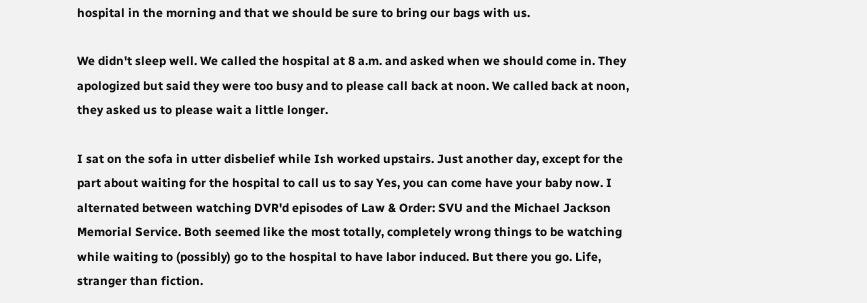hospital in the morning and that we should be sure to bring our bags with us.

We didn't sleep well. We called the hospital at 8 a.m. and asked when we should come in. They apologized but said they were too busy and to please call back at noon. We called back at noon, they asked us to please wait a little longer.

I sat on the sofa in utter disbelief while Ish worked upstairs. Just another day, except for the part about waiting for the hospital to call us to say Yes, you can come have your baby now. I alternated between watching DVR'd episodes of Law & Order: SVU and the Michael Jackson Memorial Service. Both seemed like the most totally, completely wrong things to be watching while waiting to (possibly) go to the hospital to have labor induced. But there you go. Life, stranger than fiction.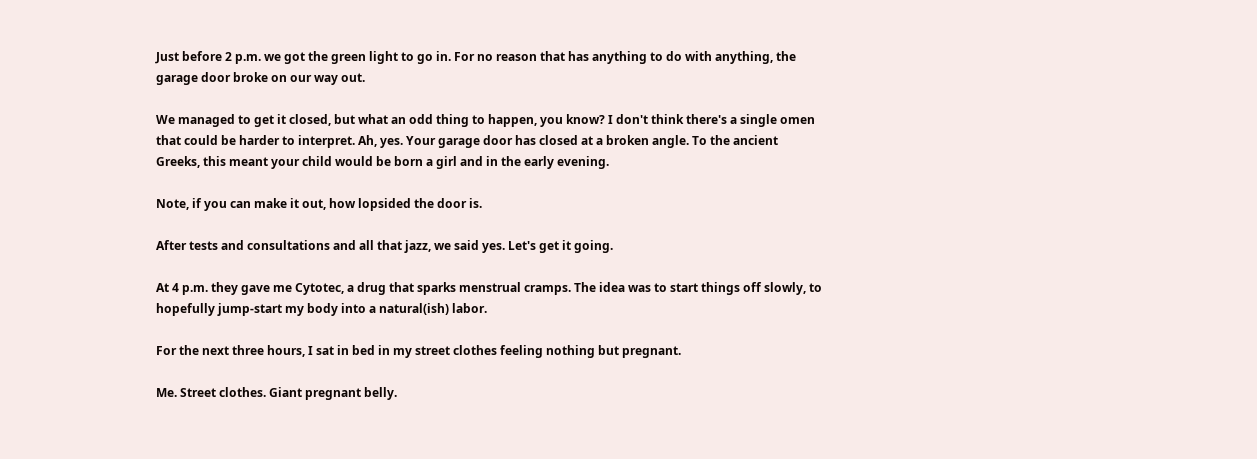Just before 2 p.m. we got the green light to go in. For no reason that has anything to do with anything, the garage door broke on our way out.

We managed to get it closed, but what an odd thing to happen, you know? I don't think there's a single omen that could be harder to interpret. Ah, yes. Your garage door has closed at a broken angle. To the ancient Greeks, this meant your child would be born a girl and in the early evening.

Note, if you can make it out, how lopsided the door is.

After tests and consultations and all that jazz, we said yes. Let's get it going.

At 4 p.m. they gave me Cytotec, a drug that sparks menstrual cramps. The idea was to start things off slowly, to hopefully jump-start my body into a natural(ish) labor.

For the next three hours, I sat in bed in my street clothes feeling nothing but pregnant.

Me. Street clothes. Giant pregnant belly.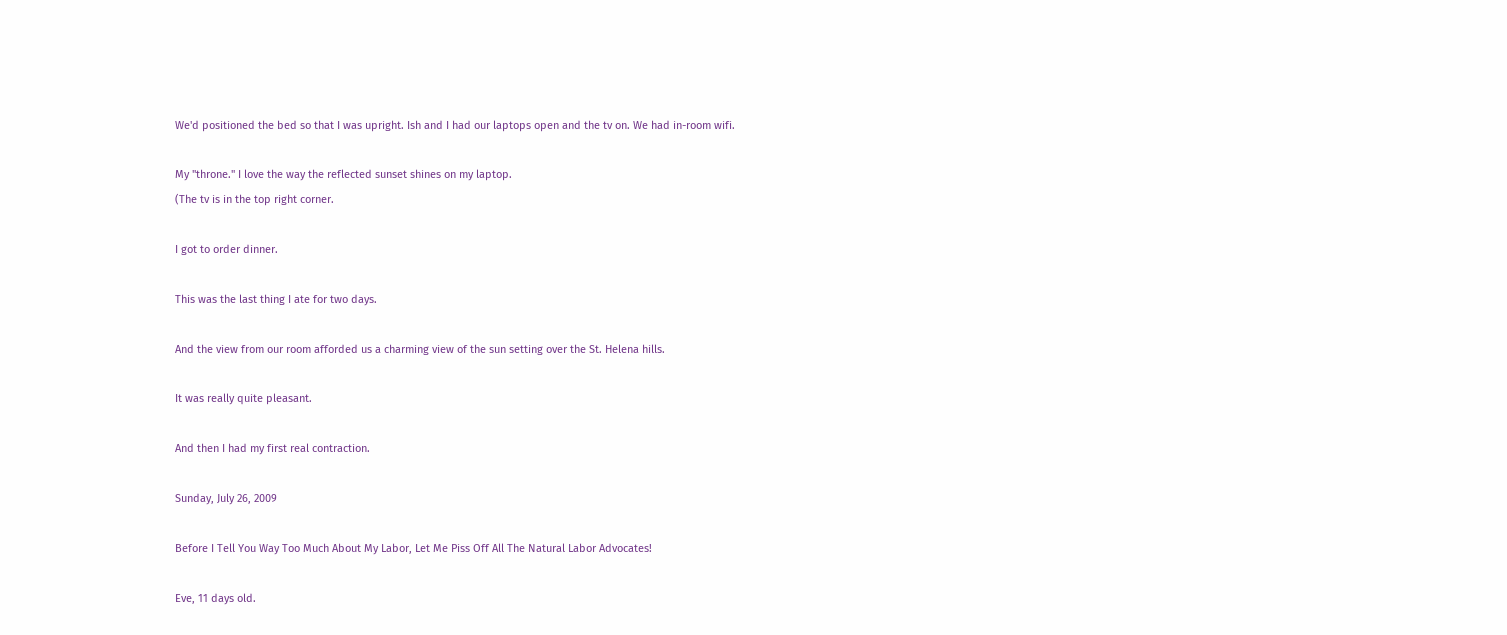We'd positioned the bed so that I was upright. Ish and I had our laptops open and the tv on. We had in-room wifi.

My "throne." I love the way the reflected sunset shines on my laptop.
(The tv is in the top right corner.

I got to order dinner.

This was the last thing I ate for two days.

And the view from our room afforded us a charming view of the sun setting over the St. Helena hills.

It was really quite pleasant.

And then I had my first real contraction.

Sunday, July 26, 2009

Before I Tell You Way Too Much About My Labor, Let Me Piss Off All The Natural Labor Advocates!

Eve, 11 days old.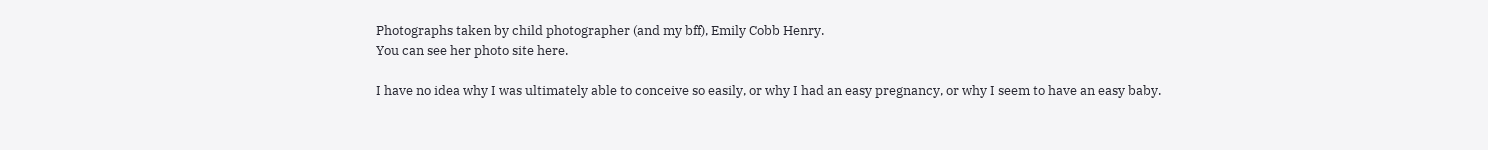Photographs taken by child photographer (and my bff), Emily Cobb Henry.
You can see her photo site here.

I have no idea why I was ultimately able to conceive so easily, or why I had an easy pregnancy, or why I seem to have an easy baby.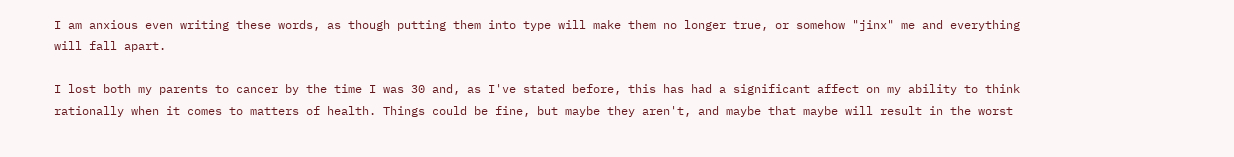I am anxious even writing these words, as though putting them into type will make them no longer true, or somehow "jinx" me and everything will fall apart.

I lost both my parents to cancer by the time I was 30 and, as I've stated before, this has had a significant affect on my ability to think rationally when it comes to matters of health. Things could be fine, but maybe they aren't, and maybe that maybe will result in the worst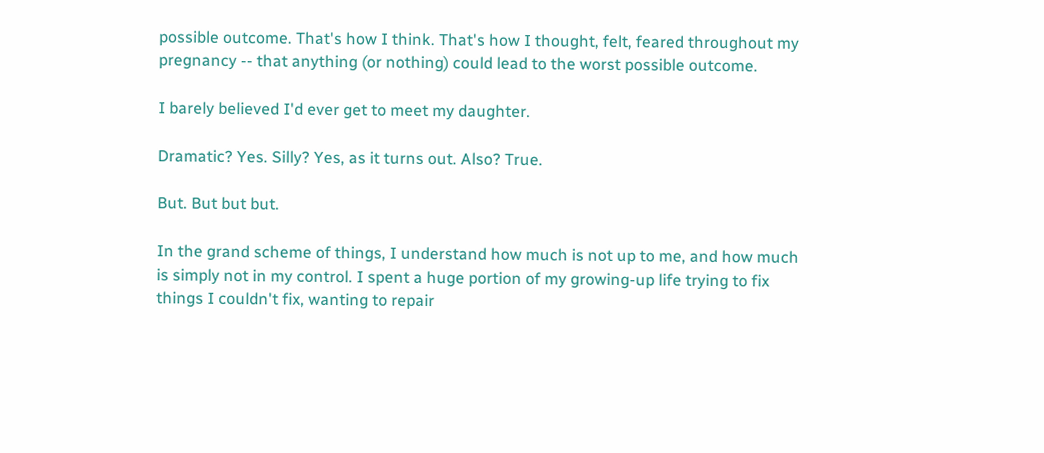possible outcome. That's how I think. That's how I thought, felt, feared throughout my pregnancy -- that anything (or nothing) could lead to the worst possible outcome.

I barely believed I'd ever get to meet my daughter.

Dramatic? Yes. Silly? Yes, as it turns out. Also? True.

But. But but but.

In the grand scheme of things, I understand how much is not up to me, and how much is simply not in my control. I spent a huge portion of my growing-up life trying to fix things I couldn't fix, wanting to repair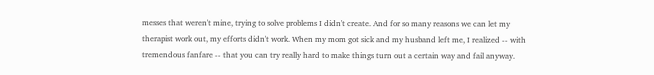messes that weren't mine, trying to solve problems I didn't create. And for so many reasons we can let my therapist work out, my efforts didn't work. When my mom got sick and my husband left me, I realized -- with tremendous fanfare -- that you can try really hard to make things turn out a certain way and fail anyway.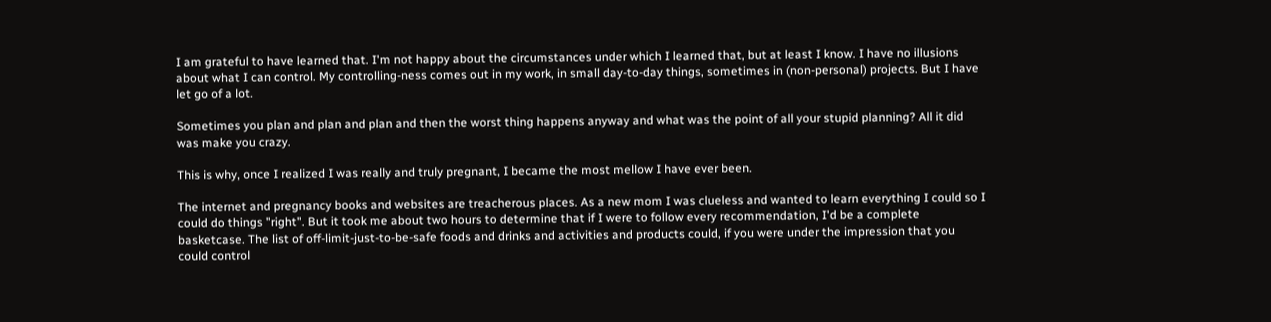I am grateful to have learned that. I'm not happy about the circumstances under which I learned that, but at least I know. I have no illusions about what I can control. My controlling-ness comes out in my work, in small day-to-day things, sometimes in (non-personal) projects. But I have let go of a lot.

Sometimes you plan and plan and plan and then the worst thing happens anyway and what was the point of all your stupid planning? All it did was make you crazy.

This is why, once I realized I was really and truly pregnant, I became the most mellow I have ever been.

The internet and pregnancy books and websites are treacherous places. As a new mom I was clueless and wanted to learn everything I could so I could do things "right". But it took me about two hours to determine that if I were to follow every recommendation, I'd be a complete basketcase. The list of off-limit-just-to-be-safe foods and drinks and activities and products could, if you were under the impression that you could control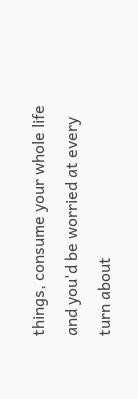things, consume your whole life and you'd be worried at every turn about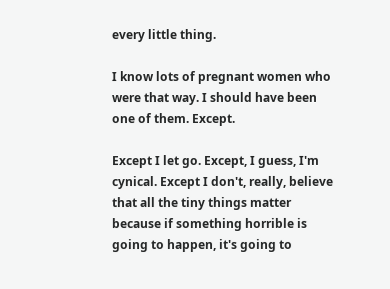every little thing.

I know lots of pregnant women who were that way. I should have been one of them. Except.

Except I let go. Except, I guess, I'm cynical. Except I don't, really, believe that all the tiny things matter because if something horrible is going to happen, it's going to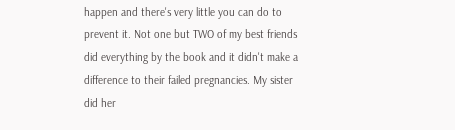happen and there's very little you can do to prevent it. Not one but TWO of my best friends did everything by the book and it didn't make a difference to their failed pregnancies. My sister did her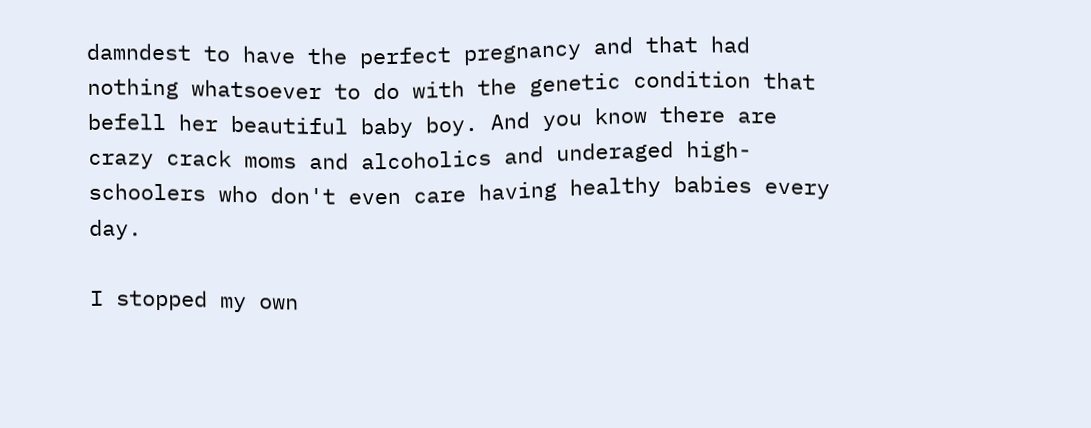damndest to have the perfect pregnancy and that had nothing whatsoever to do with the genetic condition that befell her beautiful baby boy. And you know there are crazy crack moms and alcoholics and underaged high-schoolers who don't even care having healthy babies every day.

I stopped my own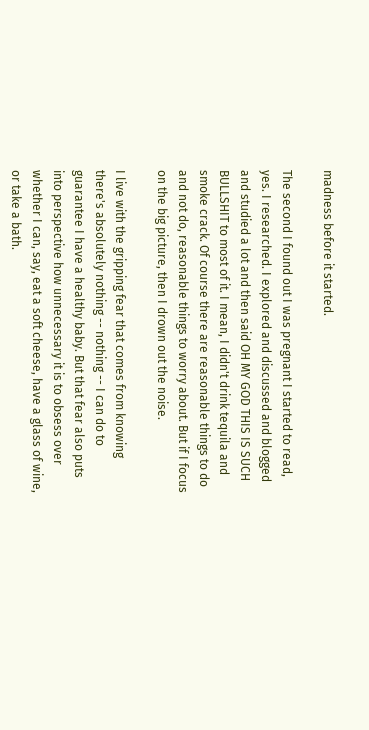madness before it started.

The second I found out I was pregnant I started to read, yes. I researched. I explored and discussed and blogged and studied a lot and then said OH MY GOD THIS IS SUCH BULLSHIT to most of it. I mean, I didn't drink tequila and smoke crack. Of course there are reasonable things to do and not do, reasonable things to worry about. But if I focus on the big picture, then I drown out the noise.

I live with the gripping fear that comes from knowing there's absolutely nothing -- nothing -- I can do to guarantee I have a healthy baby. But that fear also puts into perspective how unnecessary it is to obsess over whether I can, say, eat a soft cheese, have a glass of wine, or take a bath.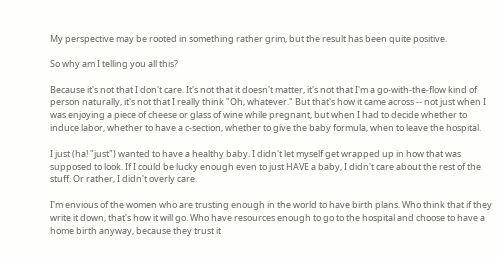My perspective may be rooted in something rather grim, but the result has been quite positive.

So why am I telling you all this?

Because it's not that I don't care. It's not that it doesn't matter, it's not that I'm a go-with-the-flow kind of person naturally, it's not that I really think "Oh, whatever." But that's how it came across -- not just when I was enjoying a piece of cheese or glass of wine while pregnant, but when I had to decide whether to induce labor, whether to have a c-section, whether to give the baby formula, when to leave the hospital.

I just (ha! "just") wanted to have a healthy baby. I didn't let myself get wrapped up in how that was supposed to look. If I could be lucky enough even to just HAVE a baby, I didn't care about the rest of the stuff. Or rather, I didn't overly care.

I'm envious of the women who are trusting enough in the world to have birth plans. Who think that if they write it down, that's how it will go. Who have resources enough to go to the hospital and choose to have a home birth anyway, because they trust it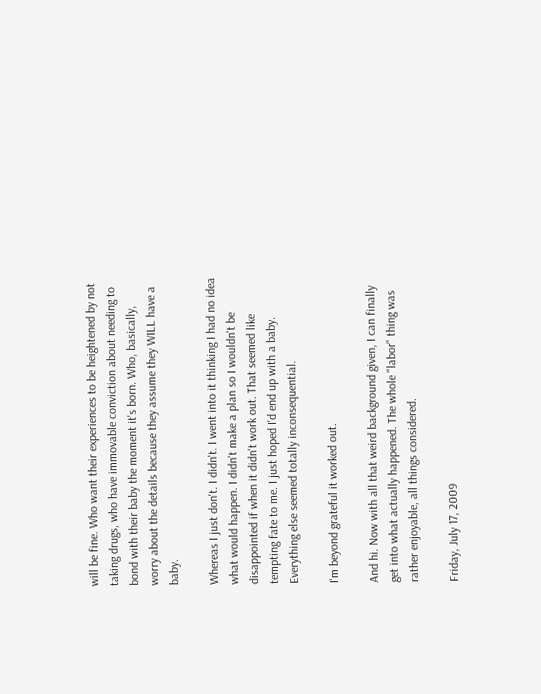will be fine. Who want their experiences to be heightened by not taking drugs, who have immovable conviction about needing to bond with their baby the moment it's born. Who, basically, worry about the details because they assume they WILL have a baby.

Whereas I just don't. I didn't. I went into it thinking I had no idea what would happen. I didn't make a plan so I wouldn't be disappointed if when it didn't work out. That seemed like tempting fate to me. I just hoped I'd end up with a baby. Everything else seemed totally inconsequential.

I'm beyond grateful it worked out.

And hi. Now with all that weird background given, I can finally get into what actually happened. The whole "labor" thing was rather enjoyable, all things considered.

Friday, July 17, 2009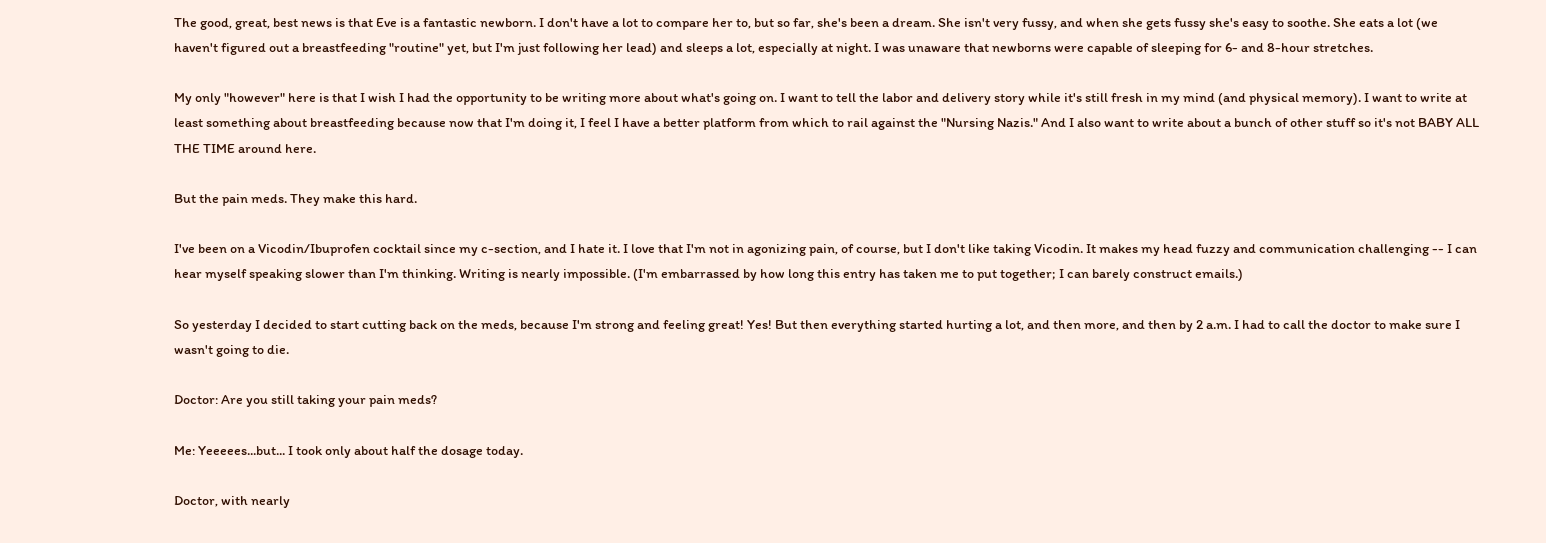The good, great, best news is that Eve is a fantastic newborn. I don't have a lot to compare her to, but so far, she's been a dream. She isn't very fussy, and when she gets fussy she's easy to soothe. She eats a lot (we haven't figured out a breastfeeding "routine" yet, but I'm just following her lead) and sleeps a lot, especially at night. I was unaware that newborns were capable of sleeping for 6- and 8-hour stretches.

My only "however" here is that I wish I had the opportunity to be writing more about what's going on. I want to tell the labor and delivery story while it's still fresh in my mind (and physical memory). I want to write at least something about breastfeeding because now that I'm doing it, I feel I have a better platform from which to rail against the "Nursing Nazis." And I also want to write about a bunch of other stuff so it's not BABY ALL THE TIME around here.

But the pain meds. They make this hard.

I've been on a Vicodin/Ibuprofen cocktail since my c-section, and I hate it. I love that I'm not in agonizing pain, of course, but I don't like taking Vicodin. It makes my head fuzzy and communication challenging -- I can hear myself speaking slower than I'm thinking. Writing is nearly impossible. (I'm embarrassed by how long this entry has taken me to put together; I can barely construct emails.)

So yesterday I decided to start cutting back on the meds, because I'm strong and feeling great! Yes! But then everything started hurting a lot, and then more, and then by 2 a.m. I had to call the doctor to make sure I wasn't going to die.

Doctor: Are you still taking your pain meds?

Me: Yeeeees...but... I took only about half the dosage today.

Doctor, with nearly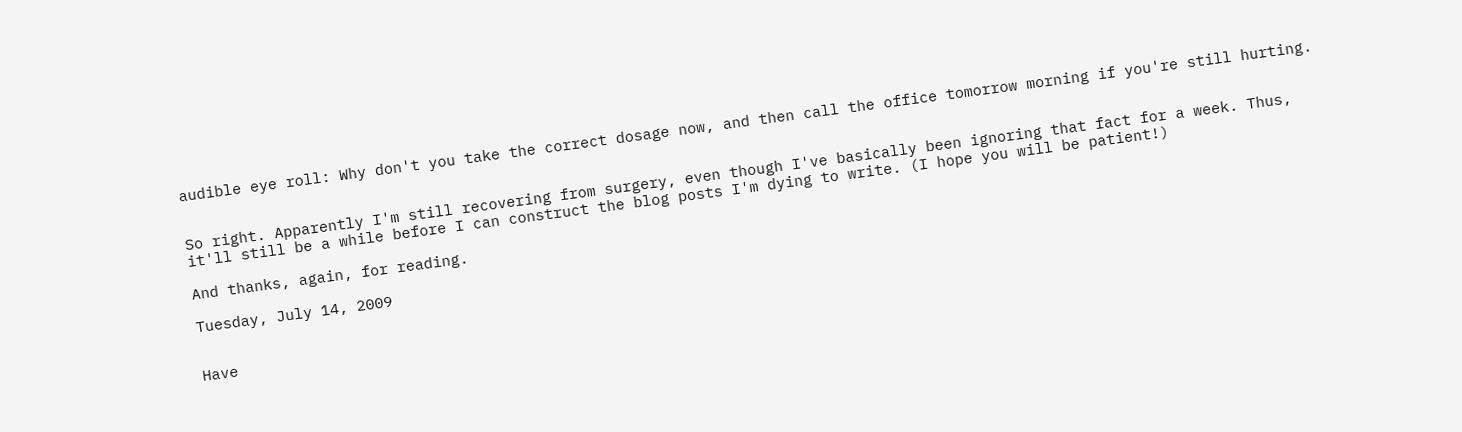audible eye roll: Why don't you take the correct dosage now, and then call the office tomorrow morning if you're still hurting.


So right. Apparently I'm still recovering from surgery, even though I've basically been ignoring that fact for a week. Thus, it'll still be a while before I can construct the blog posts I'm dying to write. (I hope you will be patient!)

And thanks, again, for reading.

Tuesday, July 14, 2009


Have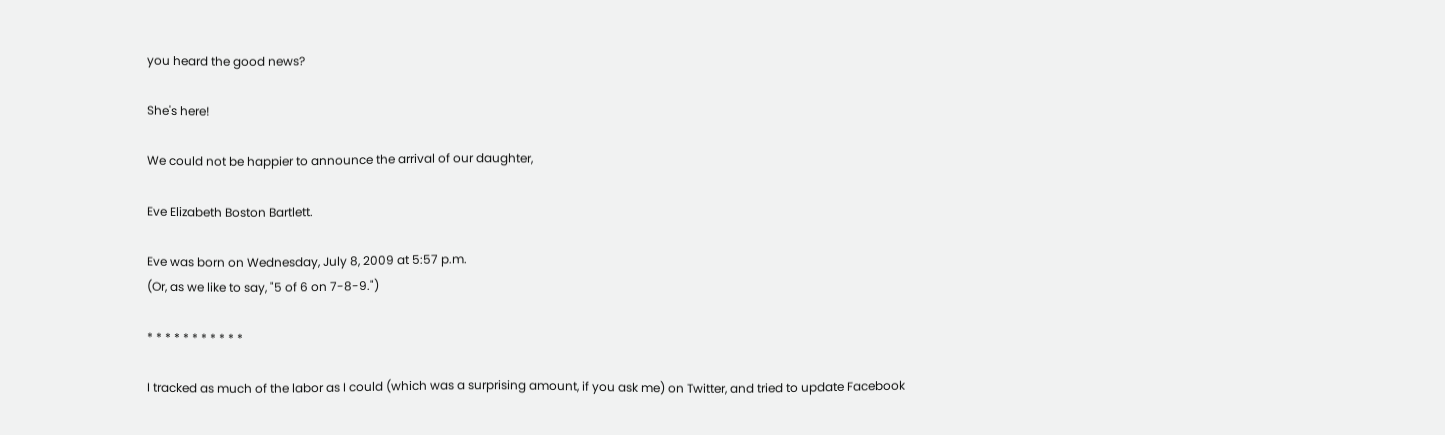you heard the good news?

She's here!

We could not be happier to announce the arrival of our daughter,

Eve Elizabeth Boston Bartlett.

Eve was born on Wednesday, July 8, 2009 at 5:57 p.m.
(Or, as we like to say, "5 of 6 on 7-8-9.")

* * * * * * * * * * *

I tracked as much of the labor as I could (which was a surprising amount, if you ask me) on Twitter, and tried to update Facebook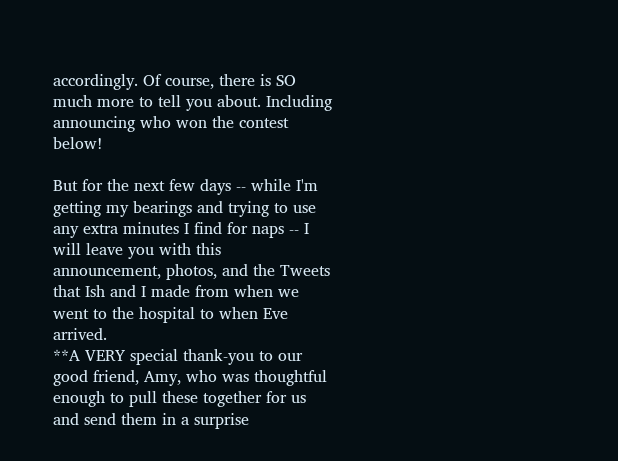accordingly. Of course, there is SO much more to tell you about. Including announcing who won the contest below!

But for the next few days -- while I'm getting my bearings and trying to use any extra minutes I find for naps -- I will leave you with this announcement, photos, and the Tweets that Ish and I made from when we went to the hospital to when Eve arrived.
**A VERY special thank-you to our good friend, Amy, who was thoughtful enough to pull these together for us and send them in a surprise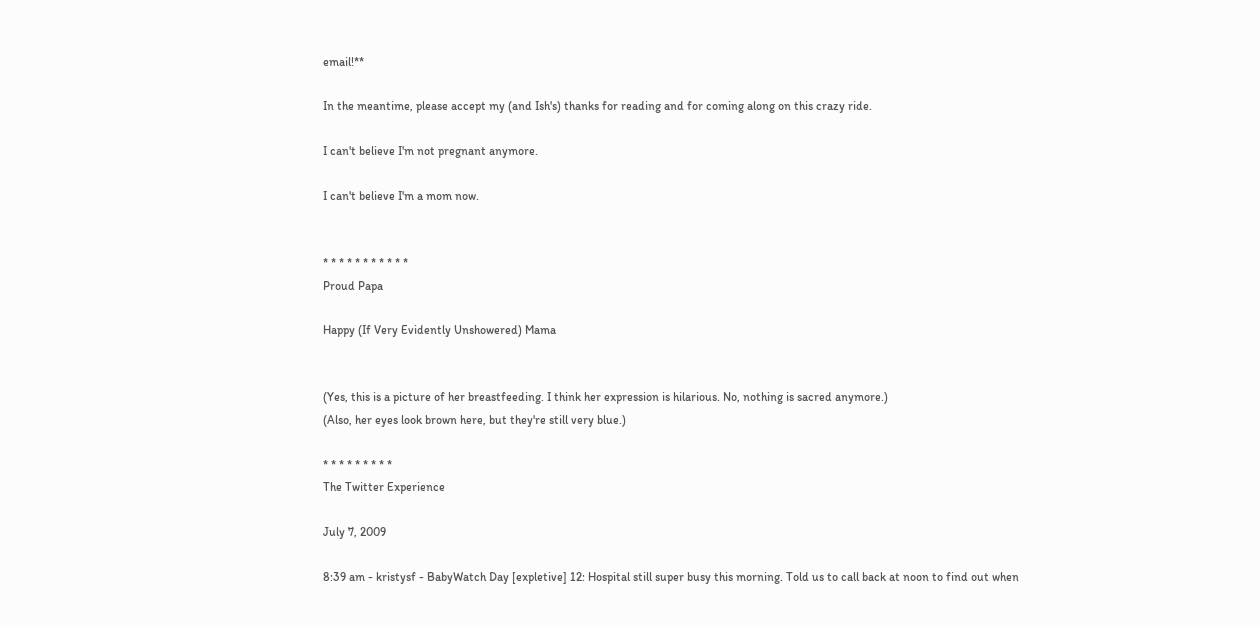email!**

In the meantime, please accept my (and Ish's) thanks for reading and for coming along on this crazy ride.

I can't believe I'm not pregnant anymore.

I can't believe I'm a mom now.


* * * * * * * * * * *
Proud Papa

Happy (If Very Evidently Unshowered) Mama


(Yes, this is a picture of her breastfeeding. I think her expression is hilarious. No, nothing is sacred anymore.)
(Also, her eyes look brown here, but they're still very blue.)

* * * * * * * * *
The Twitter Experience

July 7, 2009

8:39 am - kristysf - BabyWatch Day [expletive] 12: Hospital still super busy this morning. Told us to call back at noon to find out when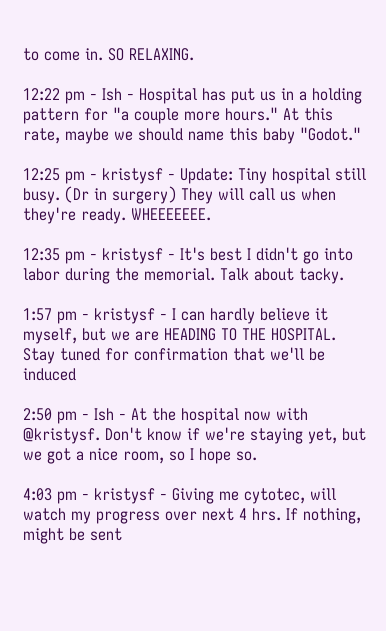to come in. SO RELAXING.

12:22 pm - Ish - Hospital has put us in a holding pattern for "a couple more hours." At this rate, maybe we should name this baby "Godot."

12:25 pm - kristysf - Update: Tiny hospital still busy. (Dr in surgery) They will call us when they're ready. WHEEEEEEE.

12:35 pm - kristysf - It's best I didn't go into labor during the memorial. Talk about tacky.

1:57 pm - kristysf - I can hardly believe it myself, but we are HEADING TO THE HOSPITAL. Stay tuned for confirmation that we'll be induced

2:50 pm - Ish - At the hospital now with @kristysf. Don't know if we're staying yet, but we got a nice room, so I hope so.

4:03 pm - kristysf - Giving me cytotec, will watch my progress over next 4 hrs. If nothing, might be sent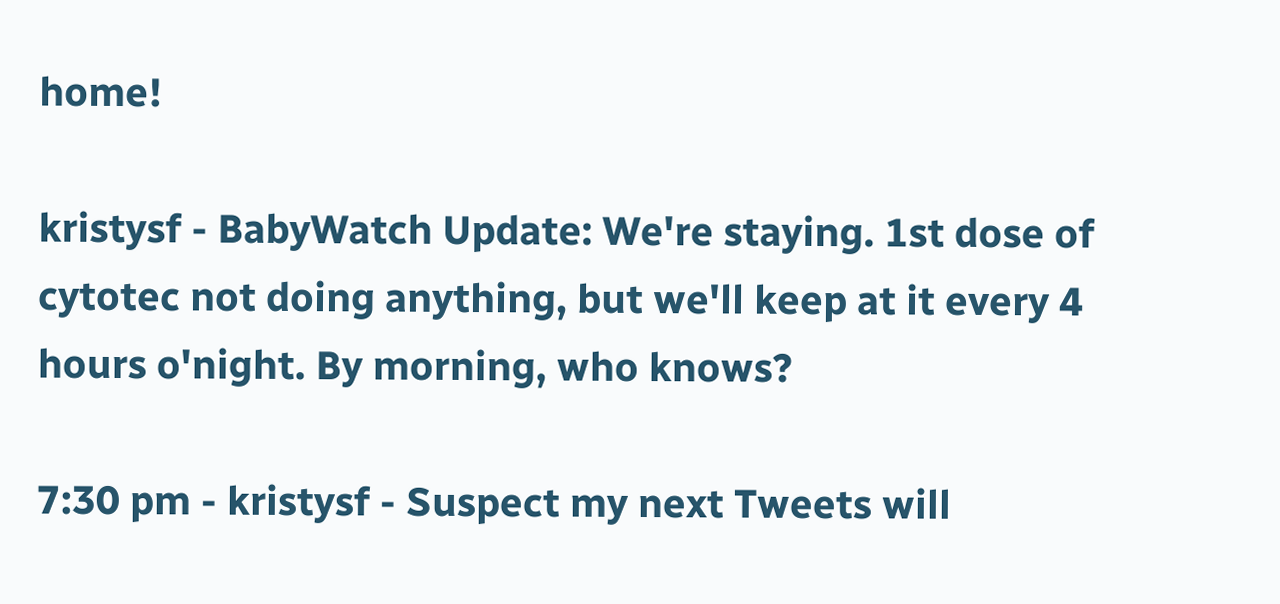home!

kristysf - BabyWatch Update: We're staying. 1st dose of cytotec not doing anything, but we'll keep at it every 4 hours o'night. By morning, who knows?

7:30 pm - kristysf - Suspect my next Tweets will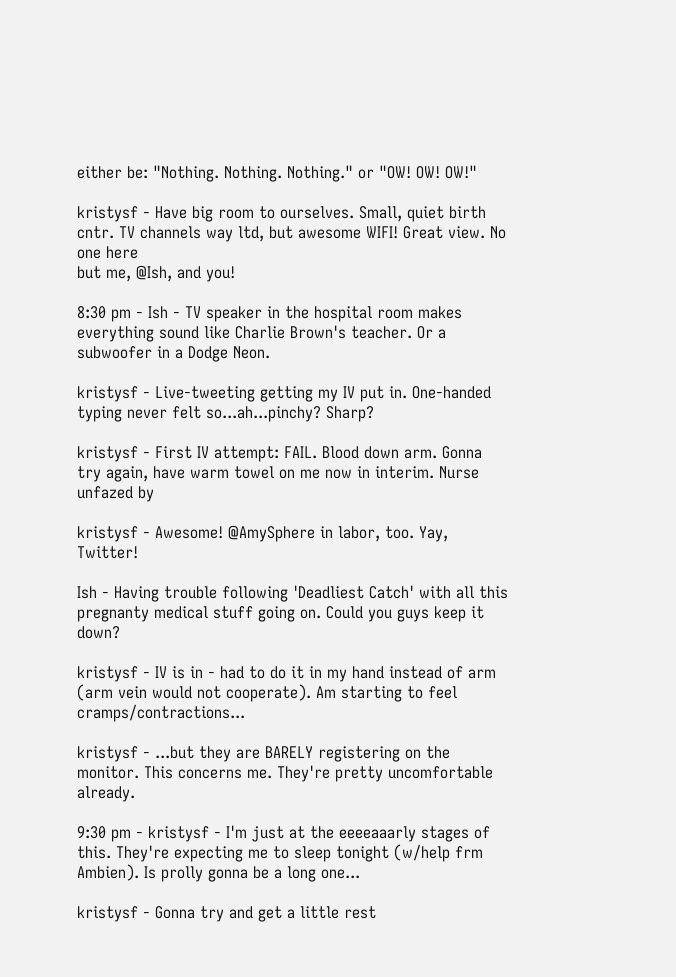either be: "Nothing. Nothing. Nothing." or "OW! OW! OW!"

kristysf - Have big room to ourselves. Small, quiet birth cntr. TV channels way ltd, but awesome WIFI! Great view. No one here
but me, @Ish, and you!

8:30 pm - Ish - TV speaker in the hospital room makes everything sound like Charlie Brown's teacher. Or a subwoofer in a Dodge Neon.

kristysf - Live-tweeting getting my IV put in. One-handed typing never felt so...ah...pinchy? Sharp?

kristysf - First IV attempt: FAIL. Blood down arm. Gonna try again, have warm towel on me now in interim. Nurse unfazed by

kristysf - Awesome! @AmySphere in labor, too. Yay, Twitter!

Ish - Having trouble following 'Deadliest Catch' with all this pregnanty medical stuff going on. Could you guys keep it down?

kristysf - IV is in - had to do it in my hand instead of arm (arm vein would not cooperate). Am starting to feel cramps/contractions...

kristysf - ...but they are BARELY registering on the monitor. This concerns me. They're pretty uncomfortable already.

9:30 pm - kristysf - I'm just at the eeeeaaarly stages of this. They're expecting me to sleep tonight (w/help frm Ambien). Is prolly gonna be a long one...

kristysf - Gonna try and get a little rest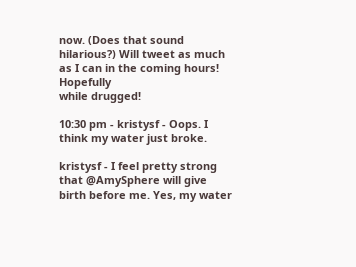now. (Does that sound hilarious?) Will tweet as much as I can in the coming hours! Hopefully
while drugged!

10:30 pm - kristysf - Oops. I think my water just broke.

kristysf - I feel pretty strong that @AmySphere will give birth before me. Yes, my water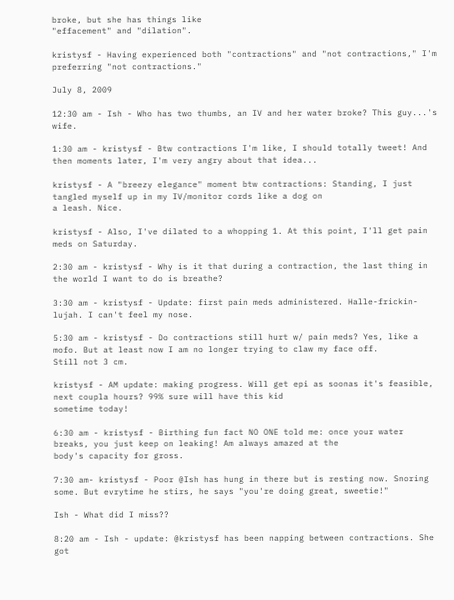broke, but she has things like
"effacement" and "dilation".

kristysf - Having experienced both "contractions" and "not contractions," I'm preferring "not contractions."

July 8, 2009

12:30 am - Ish - Who has two thumbs, an IV and her water broke? This guy...'s wife.

1:30 am - kristysf - Btw contractions I'm like, I should totally tweet! And then moments later, I'm very angry about that idea...

kristysf - A "breezy elegance" moment btw contractions: Standing, I just tangled myself up in my IV/monitor cords like a dog on
a leash. Nice.

kristysf - Also, I've dilated to a whopping 1. At this point, I'll get pain meds on Saturday.

2:30 am - kristysf - Why is it that during a contraction, the last thing in the world I want to do is breathe?

3:30 am - kristysf - Update: first pain meds administered. Halle-frickin-lujah. I can't feel my nose.

5:30 am - kristysf - Do contractions still hurt w/ pain meds? Yes, like a mofo. But at least now I am no longer trying to claw my face off.
Still not 3 cm.

kristysf - AM update: making progress. Will get epi as soonas it's feasible, next coupla hours? 99% sure will have this kid
sometime today!

6:30 am - kristysf - Birthing fun fact NO ONE told me: once your water breaks, you just keep on leaking! Am always amazed at the
body's capacity for gross.

7:30 am- kristysf - Poor @Ish has hung in there but is resting now. Snoring some. But evrytime he stirs, he says "you're doing great, sweetie!"

Ish - What did I miss??

8:20 am - Ish - update: @kristysf has been napping between contractions. She got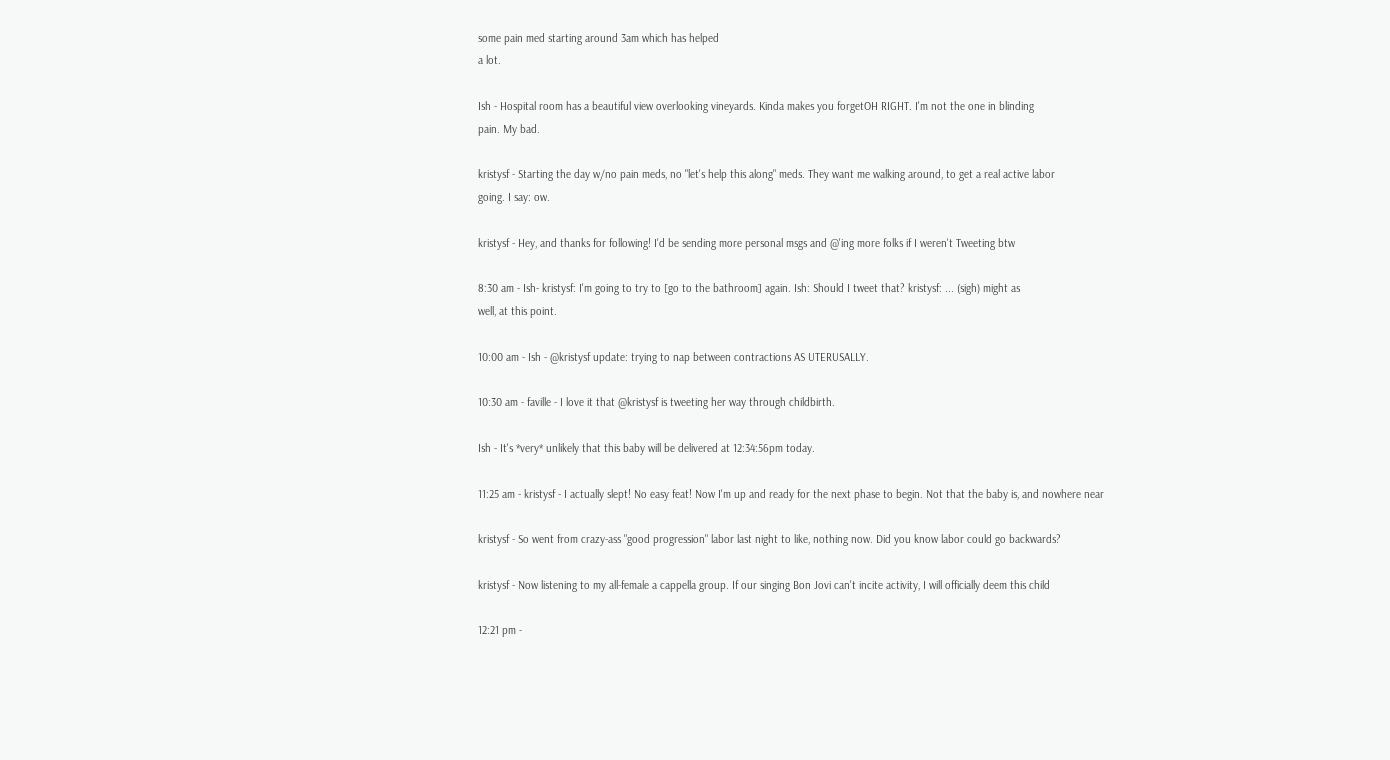some pain med starting around 3am which has helped
a lot.

Ish - Hospital room has a beautiful view overlooking vineyards. Kinda makes you forgetOH RIGHT. I'm not the one in blinding
pain. My bad.

kristysf - Starting the day w/no pain meds, no "let's help this along" meds. They want me walking around, to get a real active labor
going. I say: ow.

kristysf - Hey, and thanks for following! I'd be sending more personal msgs and @'ing more folks if I weren't Tweeting btw

8:30 am - Ish- kristysf: I'm going to try to [go to the bathroom] again. Ish: Should I tweet that? kristysf: ... (sigh) might as
well, at this point.

10:00 am - Ish - @kristysf update: trying to nap between contractions AS UTERUSALLY.

10:30 am - faville - I love it that @kristysf is tweeting her way through childbirth.

Ish - It's *very* unlikely that this baby will be delivered at 12:34:56pm today.

11:25 am - kristysf - I actually slept! No easy feat! Now I'm up and ready for the next phase to begin. Not that the baby is, and nowhere near

kristysf - So went from crazy-ass "good progression" labor last night to like, nothing now. Did you know labor could go backwards?

kristysf - Now listening to my all-female a cappella group. If our singing Bon Jovi can't incite activity, I will officially deem this child

12:21 pm -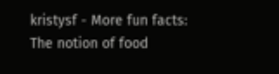kristysf - More fun facts: The notion of food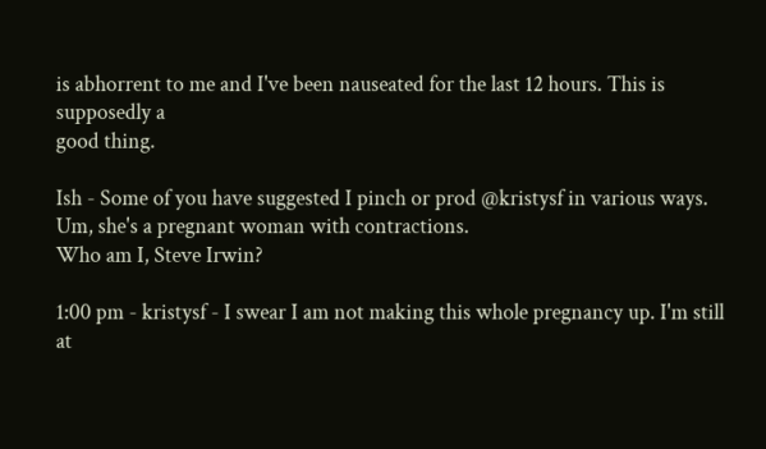is abhorrent to me and I've been nauseated for the last 12 hours. This is supposedly a
good thing.

Ish - Some of you have suggested I pinch or prod @kristysf in various ways. Um, she's a pregnant woman with contractions.
Who am I, Steve Irwin?

1:00 pm - kristysf - I swear I am not making this whole pregnancy up. I'm still at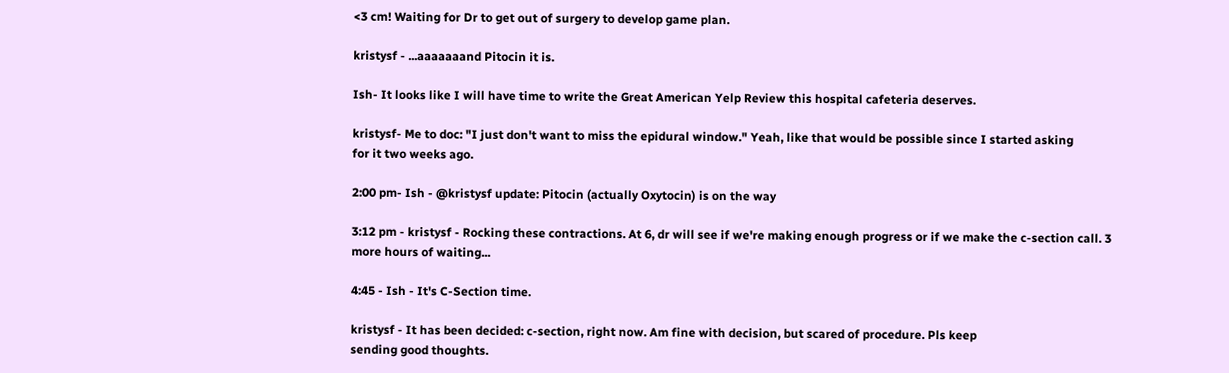<3 cm! Waiting for Dr to get out of surgery to develop game plan.

kristysf - ...aaaaaaand Pitocin it is.

Ish- It looks like I will have time to write the Great American Yelp Review this hospital cafeteria deserves.

kristysf- Me to doc: "I just don't want to miss the epidural window." Yeah, like that would be possible since I started asking
for it two weeks ago.

2:00 pm- Ish - @kristysf update: Pitocin (actually Oxytocin) is on the way

3:12 pm - kristysf - Rocking these contractions. At 6, dr will see if we're making enough progress or if we make the c-section call. 3
more hours of waiting...

4:45 - Ish - It's C-Section time.

kristysf - It has been decided: c-section, right now. Am fine with decision, but scared of procedure. Pls keep
sending good thoughts.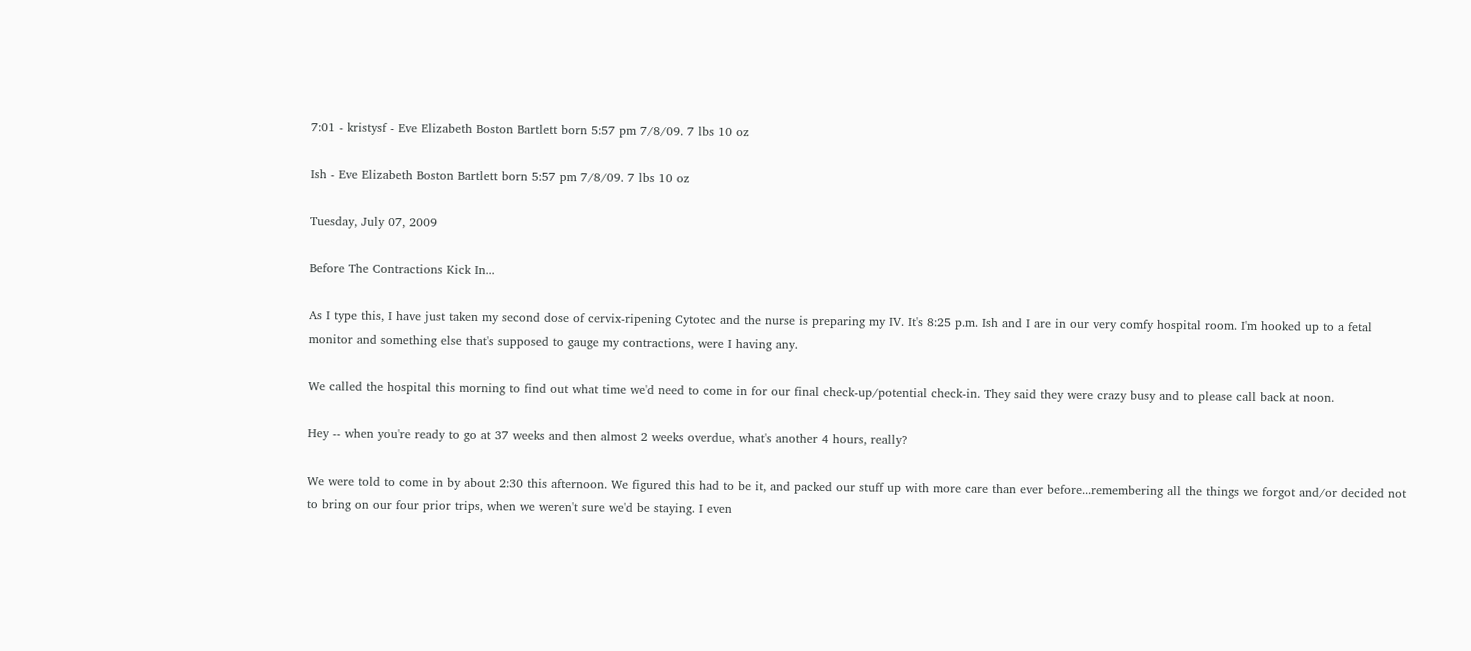7:01 - kristysf - Eve Elizabeth Boston Bartlett born 5:57 pm 7/8/09. 7 lbs 10 oz

Ish - Eve Elizabeth Boston Bartlett born 5:57 pm 7/8/09. 7 lbs 10 oz

Tuesday, July 07, 2009

Before The Contractions Kick In...

As I type this, I have just taken my second dose of cervix-ripening Cytotec and the nurse is preparing my IV. It's 8:25 p.m. Ish and I are in our very comfy hospital room. I'm hooked up to a fetal monitor and something else that's supposed to gauge my contractions, were I having any.

We called the hospital this morning to find out what time we'd need to come in for our final check-up/potential check-in. They said they were crazy busy and to please call back at noon.

Hey -- when you're ready to go at 37 weeks and then almost 2 weeks overdue, what's another 4 hours, really?

We were told to come in by about 2:30 this afternoon. We figured this had to be it, and packed our stuff up with more care than ever before...remembering all the things we forgot and/or decided not to bring on our four prior trips, when we weren't sure we'd be staying. I even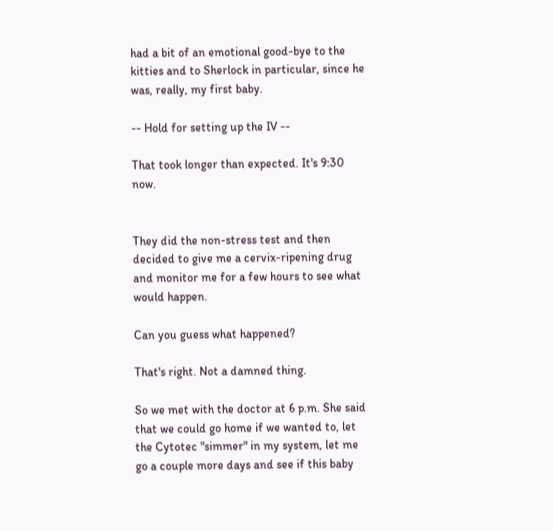had a bit of an emotional good-bye to the kitties and to Sherlock in particular, since he was, really, my first baby.

-- Hold for setting up the IV --

That took longer than expected. It's 9:30 now.


They did the non-stress test and then decided to give me a cervix-ripening drug and monitor me for a few hours to see what would happen.

Can you guess what happened?

That's right. Not a damned thing.

So we met with the doctor at 6 p.m. She said that we could go home if we wanted to, let the Cytotec "simmer" in my system, let me go a couple more days and see if this baby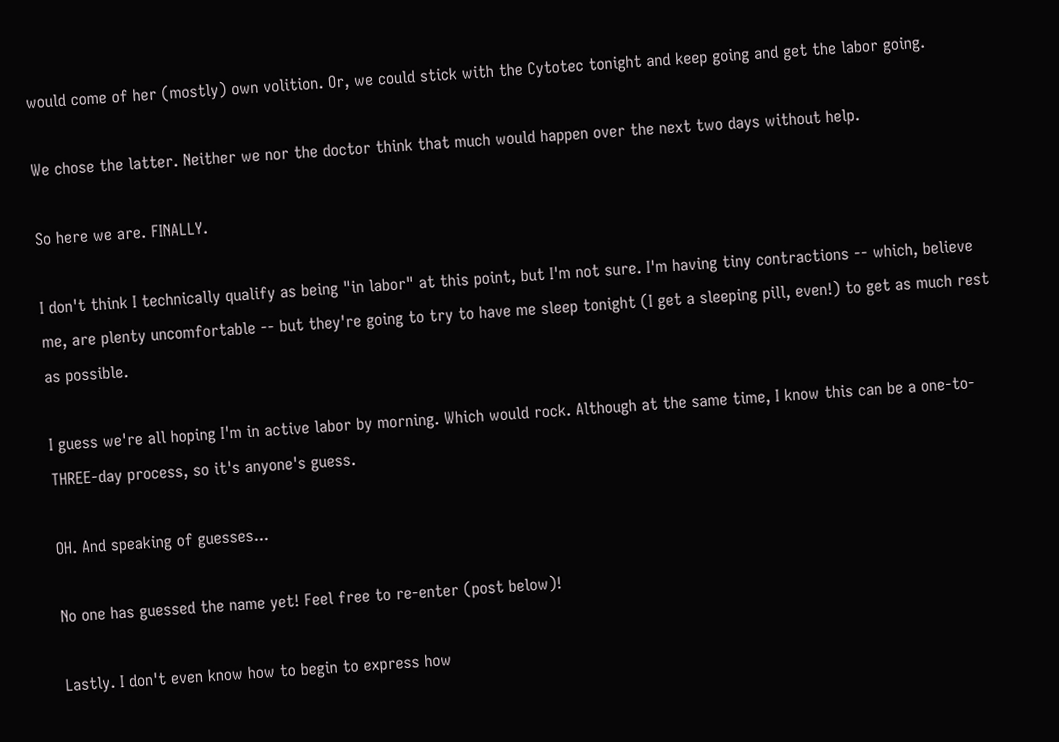would come of her (mostly) own volition. Or, we could stick with the Cytotec tonight and keep going and get the labor going.

We chose the latter. Neither we nor the doctor think that much would happen over the next two days without help.

So here we are. FINALLY.

I don't think I technically qualify as being "in labor" at this point, but I'm not sure. I'm having tiny contractions -- which, believe me, are plenty uncomfortable -- but they're going to try to have me sleep tonight (I get a sleeping pill, even!) to get as much rest as possible.

I guess we're all hoping I'm in active labor by morning. Which would rock. Although at the same time, I know this can be a one-to-THREE-day process, so it's anyone's guess.

OH. And speaking of guesses...

No one has guessed the name yet! Feel free to re-enter (post below)!

Lastly. I don't even know how to begin to express how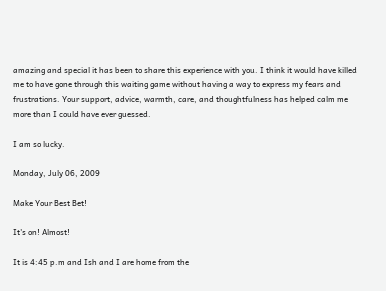amazing and special it has been to share this experience with you. I think it would have killed me to have gone through this waiting game without having a way to express my fears and frustrations. Your support, advice, warmth, care, and thoughtfulness has helped calm me more than I could have ever guessed.

I am so lucky.

Monday, July 06, 2009

Make Your Best Bet!

It's on! Almost!

It is 4:45 p.m and Ish and I are home from the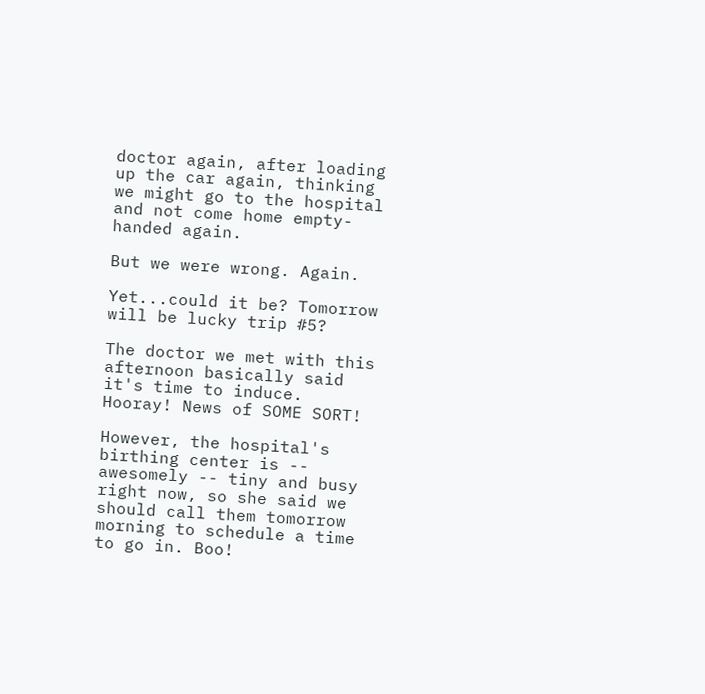doctor again, after loading up the car again, thinking we might go to the hospital and not come home empty-handed again.

But we were wrong. Again.

Yet...could it be? Tomorrow will be lucky trip #5?

The doctor we met with this afternoon basically said it's time to induce. Hooray! News of SOME SORT!

However, the hospital's birthing center is -- awesomely -- tiny and busy right now, so she said we should call them tomorrow morning to schedule a time to go in. Boo!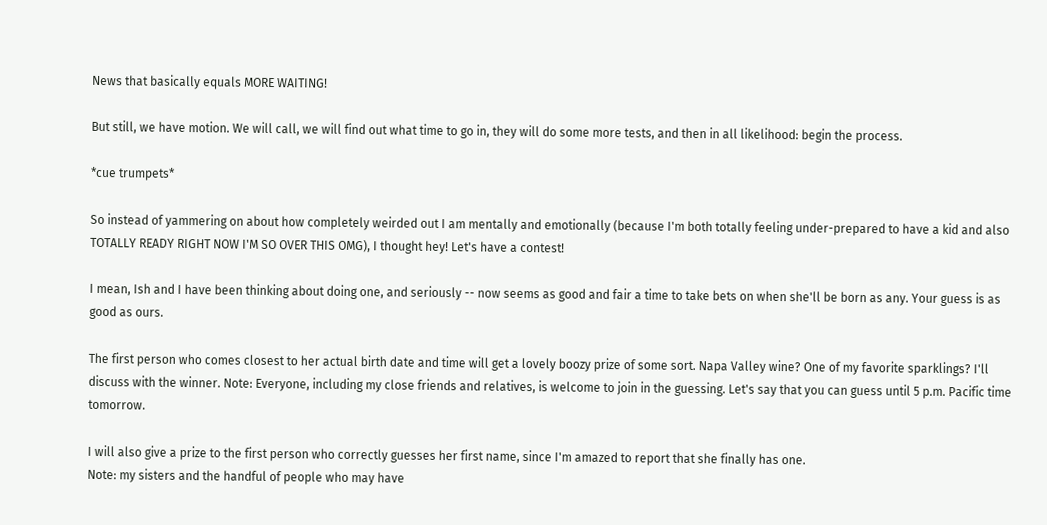News that basically equals MORE WAITING!

But still, we have motion. We will call, we will find out what time to go in, they will do some more tests, and then in all likelihood: begin the process.

*cue trumpets*

So instead of yammering on about how completely weirded out I am mentally and emotionally (because I'm both totally feeling under-prepared to have a kid and also TOTALLY READY RIGHT NOW I'M SO OVER THIS OMG), I thought hey! Let's have a contest!

I mean, Ish and I have been thinking about doing one, and seriously -- now seems as good and fair a time to take bets on when she'll be born as any. Your guess is as good as ours.

The first person who comes closest to her actual birth date and time will get a lovely boozy prize of some sort. Napa Valley wine? One of my favorite sparklings? I'll discuss with the winner. Note: Everyone, including my close friends and relatives, is welcome to join in the guessing. Let's say that you can guess until 5 p.m. Pacific time tomorrow.

I will also give a prize to the first person who correctly guesses her first name, since I'm amazed to report that she finally has one.
Note: my sisters and the handful of people who may have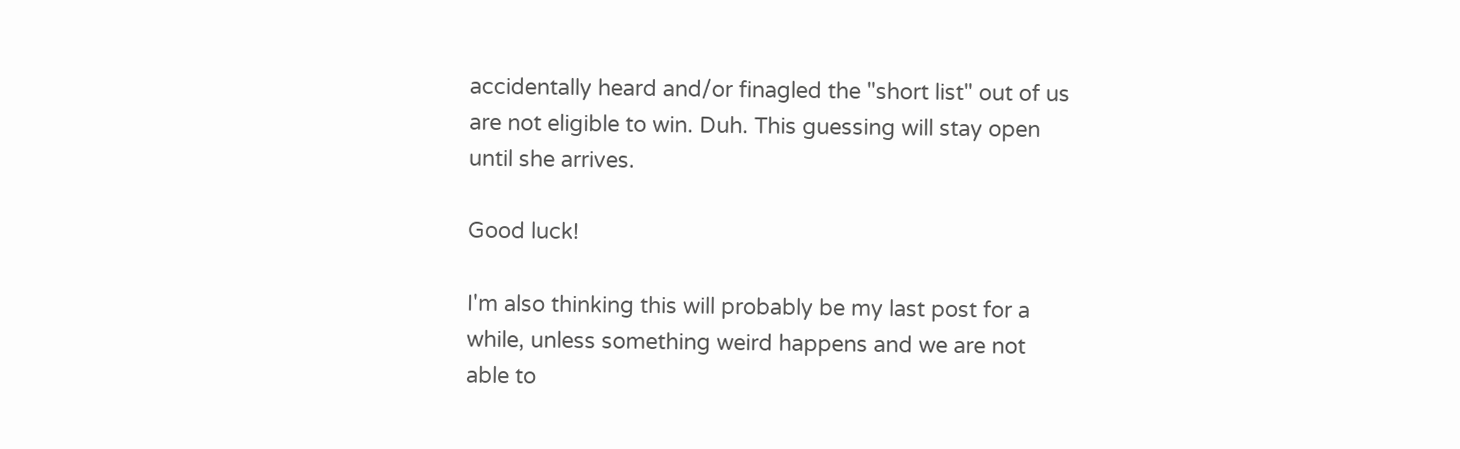accidentally heard and/or finagled the "short list" out of us are not eligible to win. Duh. This guessing will stay open until she arrives.

Good luck!

I'm also thinking this will probably be my last post for a while, unless something weird happens and we are not able to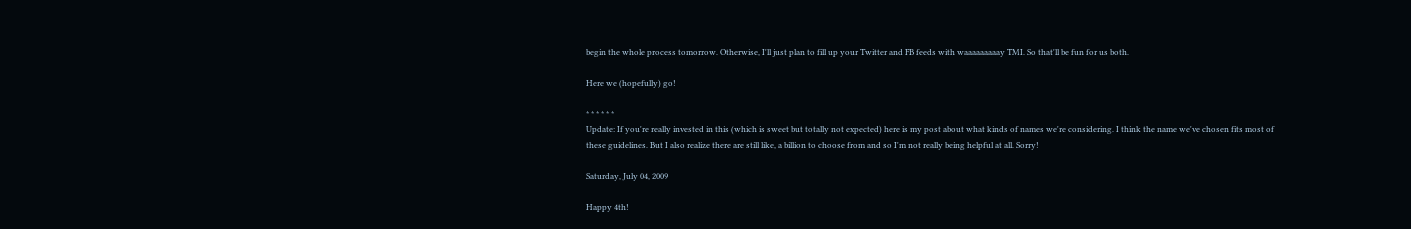begin the whole process tomorrow. Otherwise, I'll just plan to fill up your Twitter and FB feeds with waaaaaaaaay TMI. So that'll be fun for us both.

Here we (hopefully) go!

* * * * * *
Update: If you're really invested in this (which is sweet but totally not expected) here is my post about what kinds of names we're considering. I think the name we've chosen fits most of these guidelines. But I also realize there are still like, a billion to choose from and so I'm not really being helpful at all. Sorry!

Saturday, July 04, 2009

Happy 4th!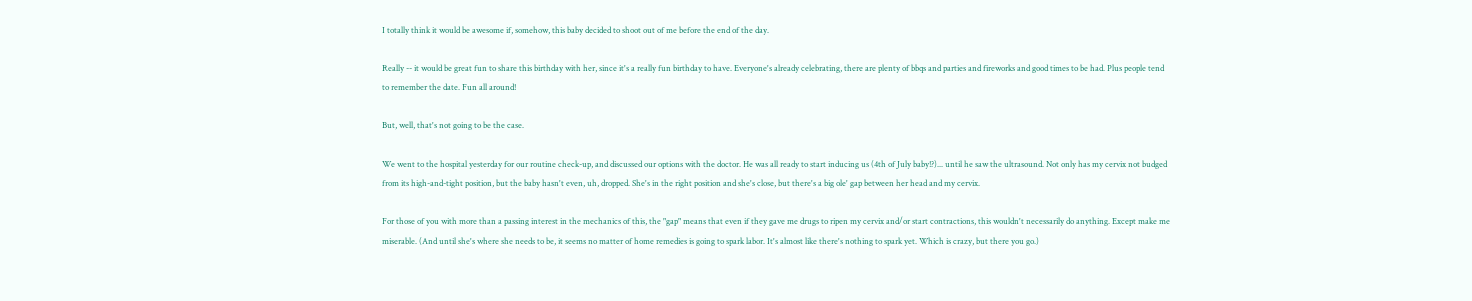I totally think it would be awesome if, somehow, this baby decided to shoot out of me before the end of the day.

Really -- it would be great fun to share this birthday with her, since it's a really fun birthday to have. Everyone's already celebrating, there are plenty of bbqs and parties and fireworks and good times to be had. Plus people tend to remember the date. Fun all around!

But, well, that's not going to be the case.

We went to the hospital yesterday for our routine check-up, and discussed our options with the doctor. He was all ready to start inducing us (4th of July baby!?)... until he saw the ultrasound. Not only has my cervix not budged from its high-and-tight position, but the baby hasn't even, uh, dropped. She's in the right position and she's close, but there's a big ole' gap between her head and my cervix.

For those of you with more than a passing interest in the mechanics of this, the "gap" means that even if they gave me drugs to ripen my cervix and/or start contractions, this wouldn't necessarily do anything. Except make me miserable. (And until she's where she needs to be, it seems no matter of home remedies is going to spark labor. It's almost like there's nothing to spark yet. Which is crazy, but there you go.)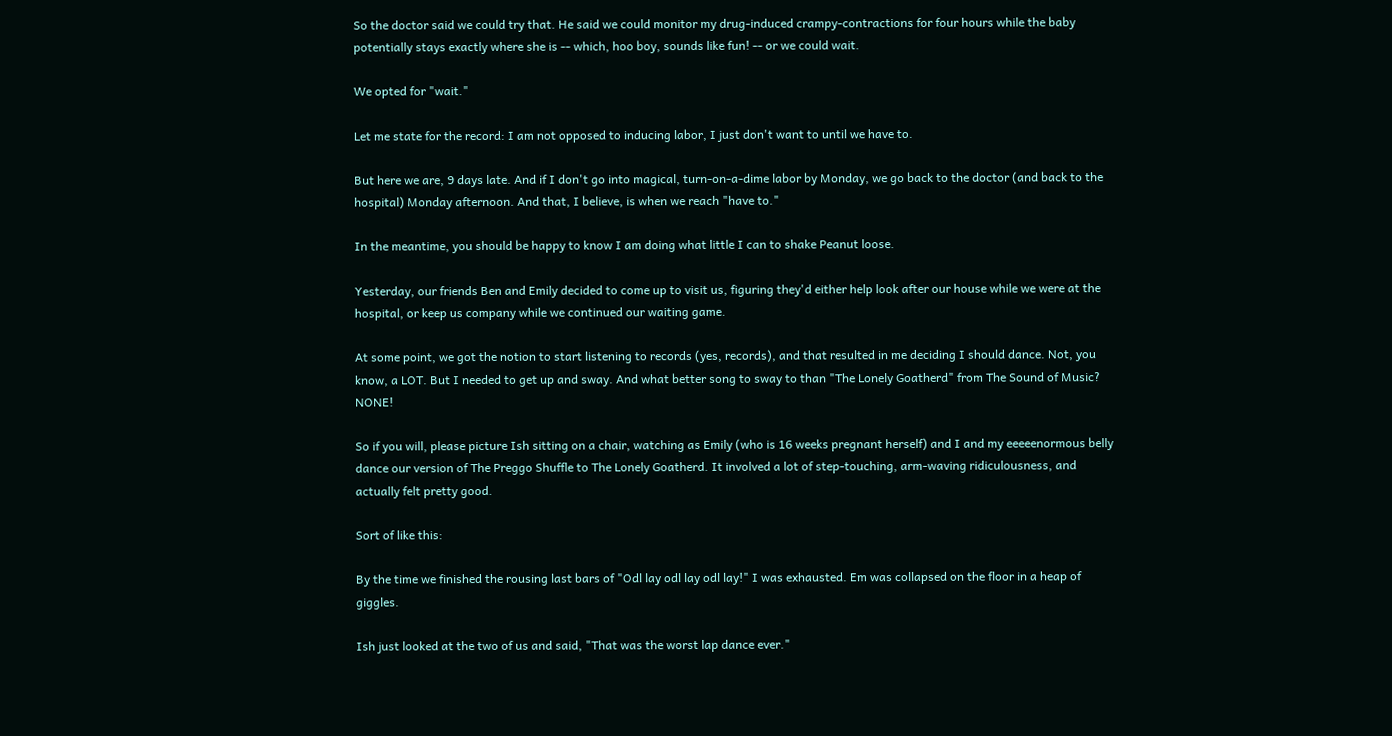So the doctor said we could try that. He said we could monitor my drug-induced crampy-contractions for four hours while the baby potentially stays exactly where she is -- which, hoo boy, sounds like fun! -- or we could wait.

We opted for "wait."

Let me state for the record: I am not opposed to inducing labor, I just don't want to until we have to.

But here we are, 9 days late. And if I don't go into magical, turn-on-a-dime labor by Monday, we go back to the doctor (and back to the hospital) Monday afternoon. And that, I believe, is when we reach "have to."

In the meantime, you should be happy to know I am doing what little I can to shake Peanut loose.

Yesterday, our friends Ben and Emily decided to come up to visit us, figuring they'd either help look after our house while we were at the hospital, or keep us company while we continued our waiting game.

At some point, we got the notion to start listening to records (yes, records), and that resulted in me deciding I should dance. Not, you know, a LOT. But I needed to get up and sway. And what better song to sway to than "The Lonely Goatherd" from The Sound of Music? NONE!

So if you will, please picture Ish sitting on a chair, watching as Emily (who is 16 weeks pregnant herself) and I and my eeeeenormous belly dance our version of The Preggo Shuffle to The Lonely Goatherd. It involved a lot of step-touching, arm-waving ridiculousness, and actually felt pretty good.

Sort of like this:

By the time we finished the rousing last bars of "Odl lay odl lay odl lay!" I was exhausted. Em was collapsed on the floor in a heap of giggles.

Ish just looked at the two of us and said, "That was the worst lap dance ever."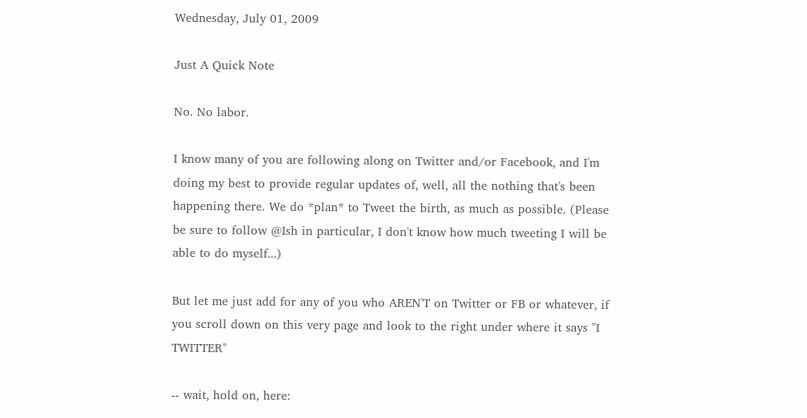Wednesday, July 01, 2009

Just A Quick Note

No. No labor.

I know many of you are following along on Twitter and/or Facebook, and I'm doing my best to provide regular updates of, well, all the nothing that's been happening there. We do *plan* to Tweet the birth, as much as possible. (Please be sure to follow @Ish in particular, I don't know how much tweeting I will be able to do myself...)

But let me just add for any of you who AREN'T on Twitter or FB or whatever, if you scroll down on this very page and look to the right under where it says "I TWITTER"

-- wait, hold on, here: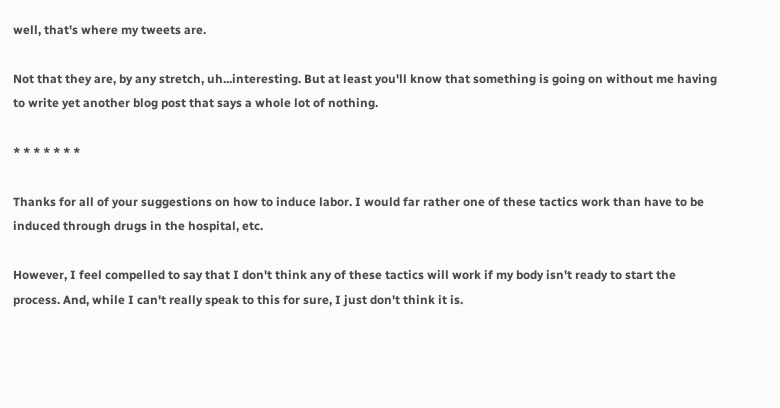well, that's where my tweets are.

Not that they are, by any stretch, uh...interesting. But at least you'll know that something is going on without me having to write yet another blog post that says a whole lot of nothing.

* * * * * * *

Thanks for all of your suggestions on how to induce labor. I would far rather one of these tactics work than have to be induced through drugs in the hospital, etc.

However, I feel compelled to say that I don't think any of these tactics will work if my body isn't ready to start the process. And, while I can't really speak to this for sure, I just don't think it is.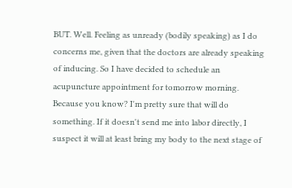BUT. Well. Feeling as unready (bodily speaking) as I do concerns me, given that the doctors are already speaking of inducing. So I have decided to schedule an acupuncture appointment for tomorrow morning. Because you know? I'm pretty sure that will do something. If it doesn't send me into labor directly, I suspect it will at least bring my body to the next stage of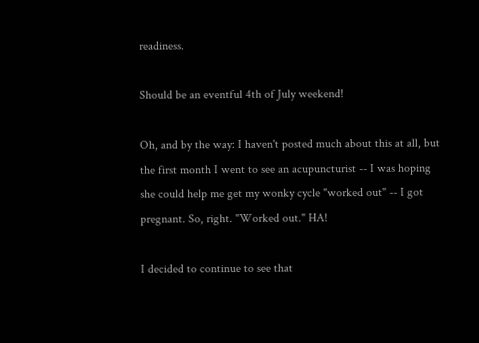readiness.

Should be an eventful 4th of July weekend!

Oh, and by the way: I haven't posted much about this at all, but the first month I went to see an acupuncturist -- I was hoping she could help me get my wonky cycle "worked out" -- I got pregnant. So, right. "Worked out." HA!

I decided to continue to see that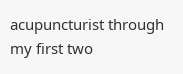acupuncturist through my first two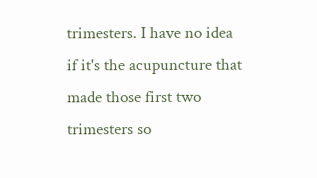trimesters. I have no idea if it's the acupuncture that made those first two trimesters so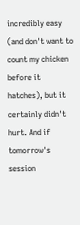incredibly easy (and don't want to count my chicken before it hatches), but it certainly didn't hurt. And if tomorrow's session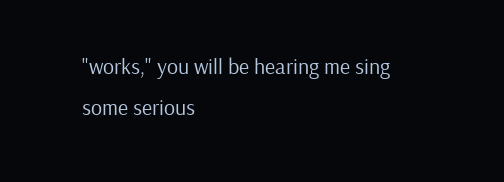"works," you will be hearing me sing some serious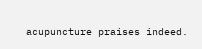acupuncture praises indeed.